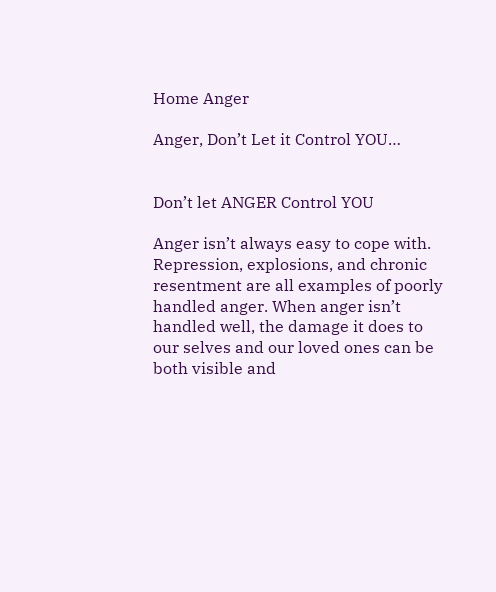Home Anger

Anger, Don’t Let it Control YOU…


Don’t let ANGER Control YOU

Anger isn’t always easy to cope with. Repression, explosions, and chronic resentment are all examples of poorly handled anger. When anger isn’t handled well, the damage it does to our selves and our loved ones can be both visible and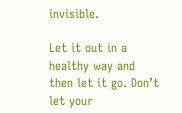invisible.

Let it out in a healthy way and then let it go. Don’t let your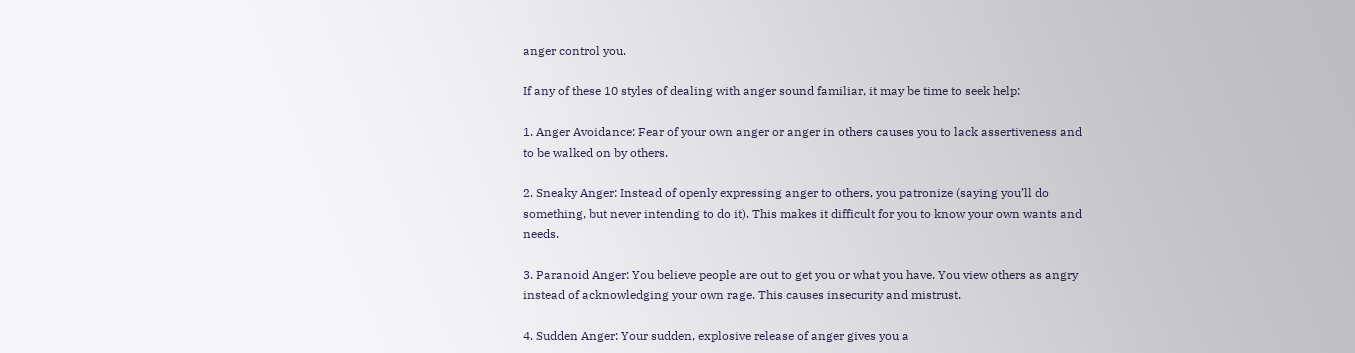anger control you.

If any of these 10 styles of dealing with anger sound familiar, it may be time to seek help:

1. Anger Avoidance: Fear of your own anger or anger in others causes you to lack assertiveness and to be walked on by others.

2. Sneaky Anger: Instead of openly expressing anger to others, you patronize (saying you’ll do something, but never intending to do it). This makes it difficult for you to know your own wants and needs.

3. Paranoid Anger: You believe people are out to get you or what you have. You view others as angry instead of acknowledging your own rage. This causes insecurity and mistrust.

4. Sudden Anger: Your sudden, explosive release of anger gives you a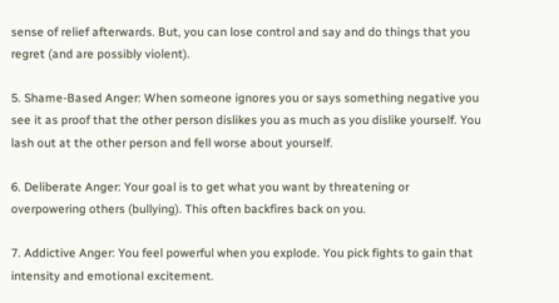sense of relief afterwards. But, you can lose control and say and do things that you regret (and are possibly violent).

5. Shame-Based Anger: When someone ignores you or says something negative you see it as proof that the other person dislikes you as much as you dislike yourself. You lash out at the other person and fell worse about yourself.

6. Deliberate Anger: Your goal is to get what you want by threatening or overpowering others (bullying). This often backfires back on you.

7. Addictive Anger: You feel powerful when you explode. You pick fights to gain that intensity and emotional excitement.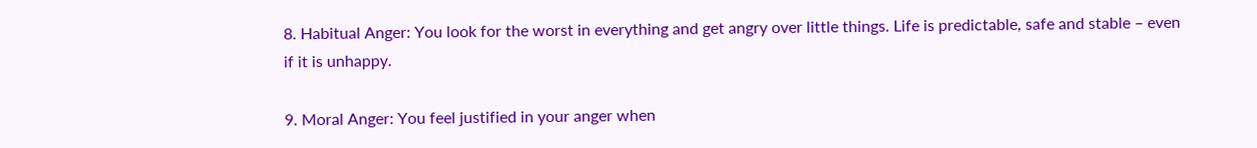8. Habitual Anger: You look for the worst in everything and get angry over little things. Life is predictable, safe and stable – even if it is unhappy.

9. Moral Anger: You feel justified in your anger when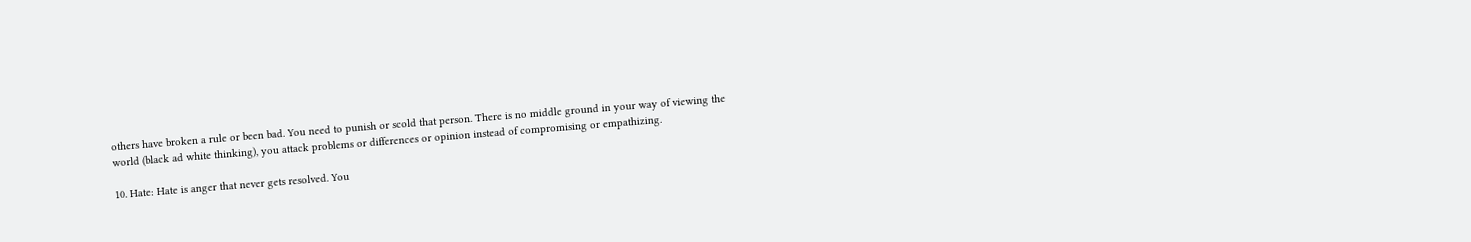others have broken a rule or been bad. You need to punish or scold that person. There is no middle ground in your way of viewing the world (black ad white thinking), you attack problems or differences or opinion instead of compromising or empathizing.

10. Hate: Hate is anger that never gets resolved. You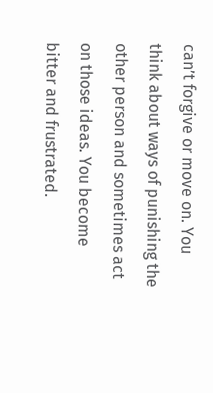can’t forgive or move on. You think about ways of punishing the other person and sometimes act on those ideas. You become bitter and frustrated.